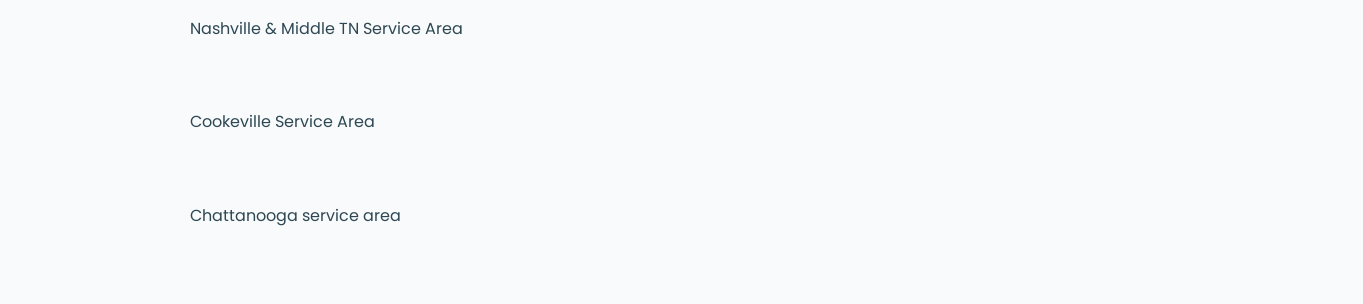Nashville & Middle TN Service Area


Cookeville Service Area


Chattanooga service area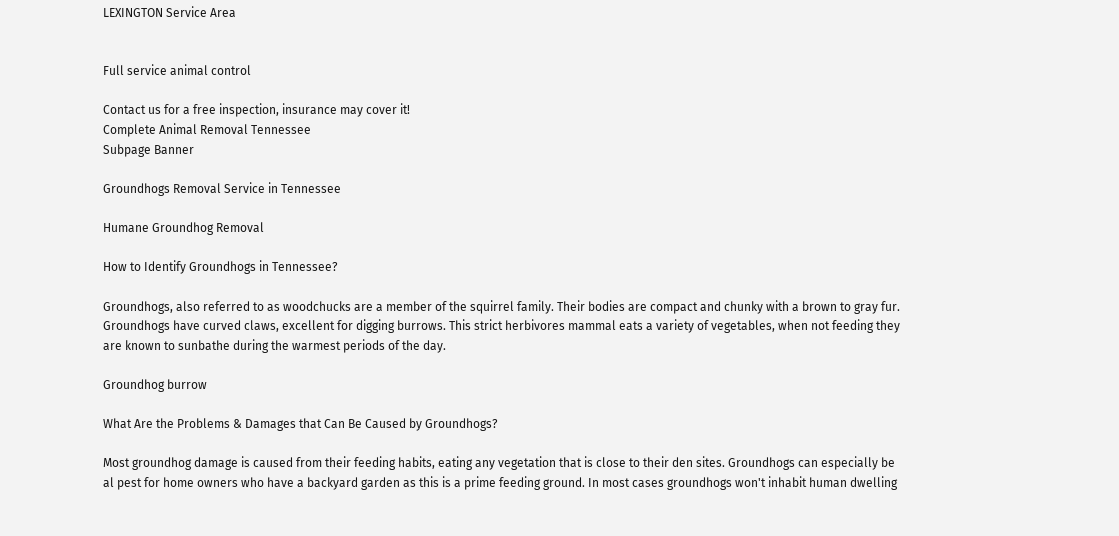LEXINGTON Service Area


Full service animal control

Contact us for a free inspection, insurance may cover it!
Complete Animal Removal Tennessee
Subpage Banner

Groundhogs Removal Service in Tennessee

Humane Groundhog Removal

How to Identify Groundhogs in Tennessee?

Groundhogs, also referred to as woodchucks are a member of the squirrel family. Their bodies are compact and chunky with a brown to gray fur. Groundhogs have curved claws, excellent for digging burrows. This strict herbivores mammal eats a variety of vegetables, when not feeding they are known to sunbathe during the warmest periods of the day.

Groundhog burrow

What Are the Problems & Damages that Can Be Caused by Groundhogs?

Most groundhog damage is caused from their feeding habits, eating any vegetation that is close to their den sites. Groundhogs can especially be al pest for home owners who have a backyard garden as this is a prime feeding ground. In most cases groundhogs won't inhabit human dwelling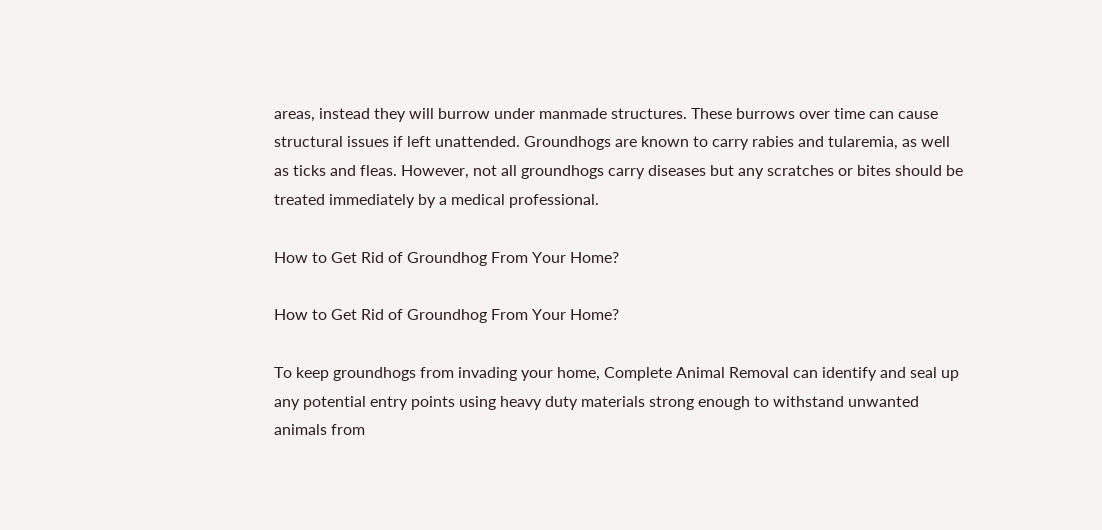areas, instead they will burrow under manmade structures. These burrows over time can cause structural issues if left unattended. Groundhogs are known to carry rabies and tularemia, as well as ticks and fleas. However, not all groundhogs carry diseases but any scratches or bites should be treated immediately by a medical professional.

How to Get Rid of Groundhog From Your Home?

How to Get Rid of Groundhog From Your Home?

To keep groundhogs from invading your home, Complete Animal Removal can identify and seal up any potential entry points using heavy duty materials strong enough to withstand unwanted animals from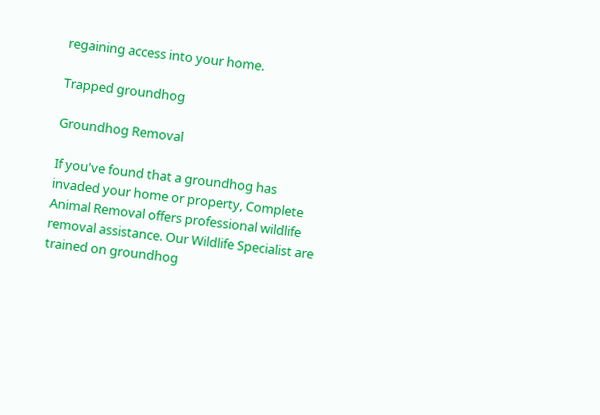regaining access into your home.

Trapped groundhog

Groundhog Removal

If you've found that a groundhog has invaded your home or property, Complete Animal Removal offers professional wildlife removal assistance. Our Wildlife Specialist are trained on groundhog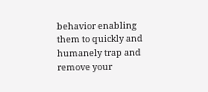behavior enabling them to quickly and humanely trap and remove your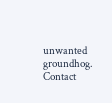unwanted groundhog. Contact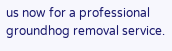us now for a professional groundhog removal service.